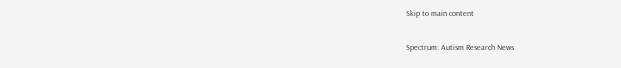Skip to main content

Spectrum: Autism Research News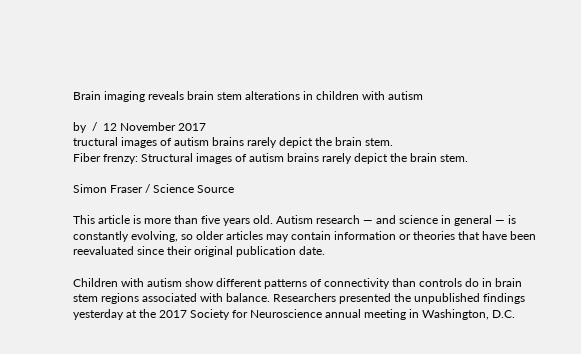Brain imaging reveals brain stem alterations in children with autism

by  /  12 November 2017
tructural images of autism brains rarely depict the brain stem.
Fiber frenzy: Structural images of autism brains rarely depict the brain stem.

Simon Fraser / Science Source

This article is more than five years old. Autism research — and science in general — is constantly evolving, so older articles may contain information or theories that have been reevaluated since their original publication date.

Children with autism show different patterns of connectivity than controls do in brain stem regions associated with balance. Researchers presented the unpublished findings yesterday at the 2017 Society for Neuroscience annual meeting in Washington, D.C.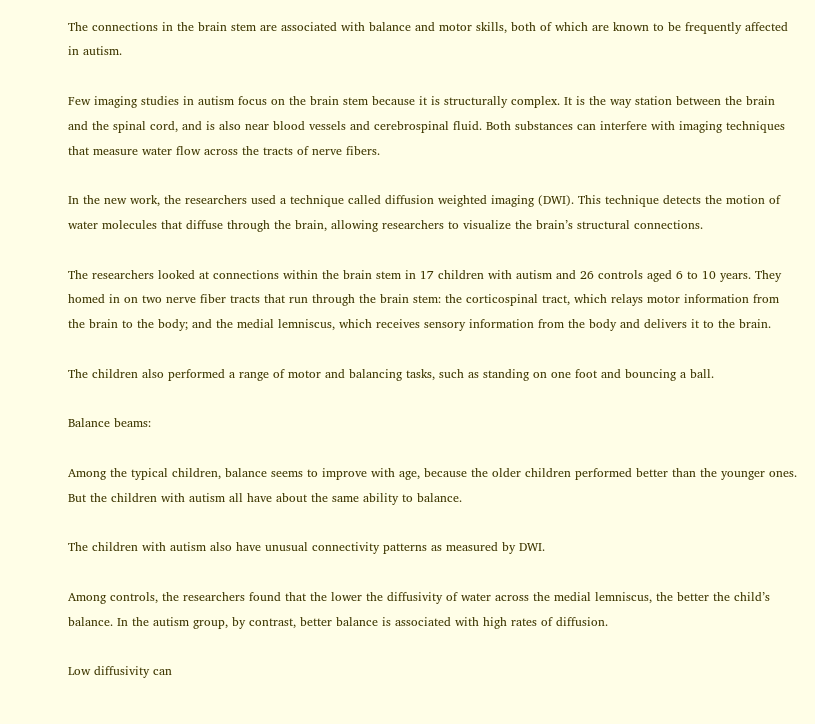The connections in the brain stem are associated with balance and motor skills, both of which are known to be frequently affected in autism.

Few imaging studies in autism focus on the brain stem because it is structurally complex. It is the way station between the brain and the spinal cord, and is also near blood vessels and cerebrospinal fluid. Both substances can interfere with imaging techniques that measure water flow across the tracts of nerve fibers.

In the new work, the researchers used a technique called diffusion weighted imaging (DWI). This technique detects the motion of water molecules that diffuse through the brain, allowing researchers to visualize the brain’s structural connections.

The researchers looked at connections within the brain stem in 17 children with autism and 26 controls aged 6 to 10 years. They homed in on two nerve fiber tracts that run through the brain stem: the corticospinal tract, which relays motor information from the brain to the body; and the medial lemniscus, which receives sensory information from the body and delivers it to the brain.

The children also performed a range of motor and balancing tasks, such as standing on one foot and bouncing a ball.

Balance beams:

Among the typical children, balance seems to improve with age, because the older children performed better than the younger ones. But the children with autism all have about the same ability to balance.

The children with autism also have unusual connectivity patterns as measured by DWI.

Among controls, the researchers found that the lower the diffusivity of water across the medial lemniscus, the better the child’s balance. In the autism group, by contrast, better balance is associated with high rates of diffusion.

Low diffusivity can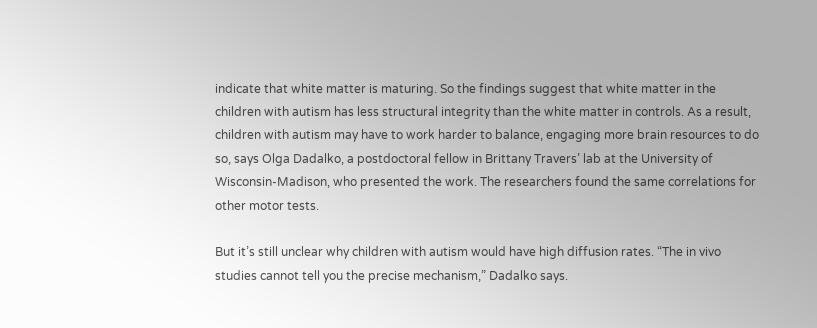indicate that white matter is maturing. So the findings suggest that white matter in the children with autism has less structural integrity than the white matter in controls. As a result, children with autism may have to work harder to balance, engaging more brain resources to do so, says Olga Dadalko, a postdoctoral fellow in Brittany Travers’ lab at the University of Wisconsin-Madison, who presented the work. The researchers found the same correlations for other motor tests.

But it’s still unclear why children with autism would have high diffusion rates. “The in vivo studies cannot tell you the precise mechanism,” Dadalko says.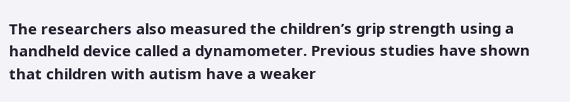The researchers also measured the children’s grip strength using a handheld device called a dynamometer. Previous studies have shown that children with autism have a weaker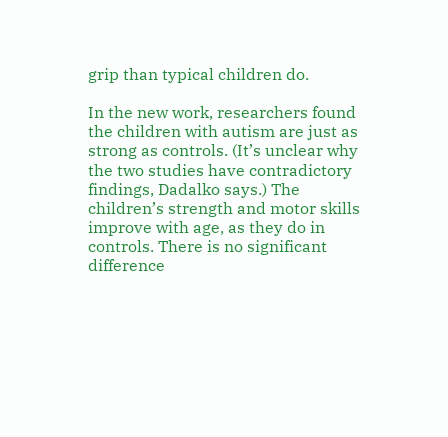grip than typical children do.

In the new work, researchers found the children with autism are just as strong as controls. (It’s unclear why the two studies have contradictory findings, Dadalko says.) The children’s strength and motor skills improve with age, as they do in controls. There is no significant difference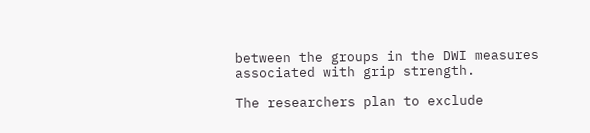between the groups in the DWI measures associated with grip strength.

The researchers plan to exclude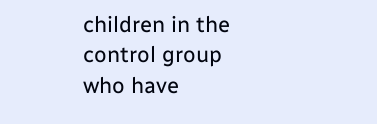children in the control group who have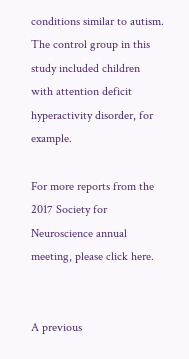conditions similar to autism. The control group in this study included children with attention deficit hyperactivity disorder, for example.

For more reports from the 2017 Society for Neuroscience annual meeting, please click here.


A previous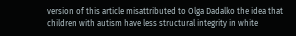version of this article misattributed to Olga Dadalko the idea that children with autism have less structural integrity in white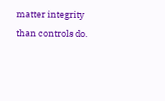matter integrity than controls do.